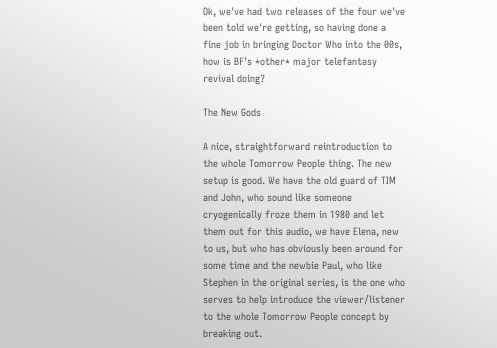Ok, we've had two releases of the four we've been told we're getting, so having done a fine job in bringing Doctor Who into the 00s, how is BF's *other* major telefantasy revival doing?

The New Gods

A nice, straightforward reintroduction to the whole Tomorrow People thing. The new setup is good. We have the old guard of TIM and John, who sound like someone cryogenically froze them in 1980 and let them out for this audio, we have Elena, new to us, but who has obviously been around for some time and the newbie Paul, who like Stephen in the original series, is the one who serves to help introduce the viewer/listener to the whole Tomorrow People concept by breaking out.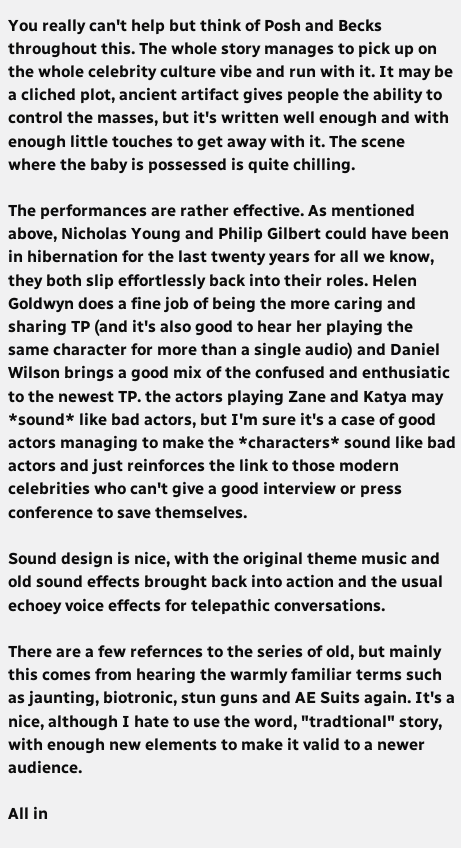You really can't help but think of Posh and Becks throughout this. The whole story manages to pick up on the whole celebrity culture vibe and run with it. It may be a cliched plot, ancient artifact gives people the ability to control the masses, but it's written well enough and with enough little touches to get away with it. The scene where the baby is possessed is quite chilling.

The performances are rather effective. As mentioned above, Nicholas Young and Philip Gilbert could have been in hibernation for the last twenty years for all we know, they both slip effortlessly back into their roles. Helen Goldwyn does a fine job of being the more caring and sharing TP (and it's also good to hear her playing the same character for more than a single audio) and Daniel Wilson brings a good mix of the confused and enthusiatic to the newest TP. the actors playing Zane and Katya may *sound* like bad actors, but I'm sure it's a case of good actors managing to make the *characters* sound like bad actors and just reinforces the link to those modern celebrities who can't give a good interview or press conference to save themselves.

Sound design is nice, with the original theme music and old sound effects brought back into action and the usual echoey voice effects for telepathic conversations.

There are a few refernces to the series of old, but mainly this comes from hearing the warmly familiar terms such as jaunting, biotronic, stun guns and AE Suits again. It's a nice, although I hate to use the word, "tradtional" story, with enough new elements to make it valid to a newer audience.

All in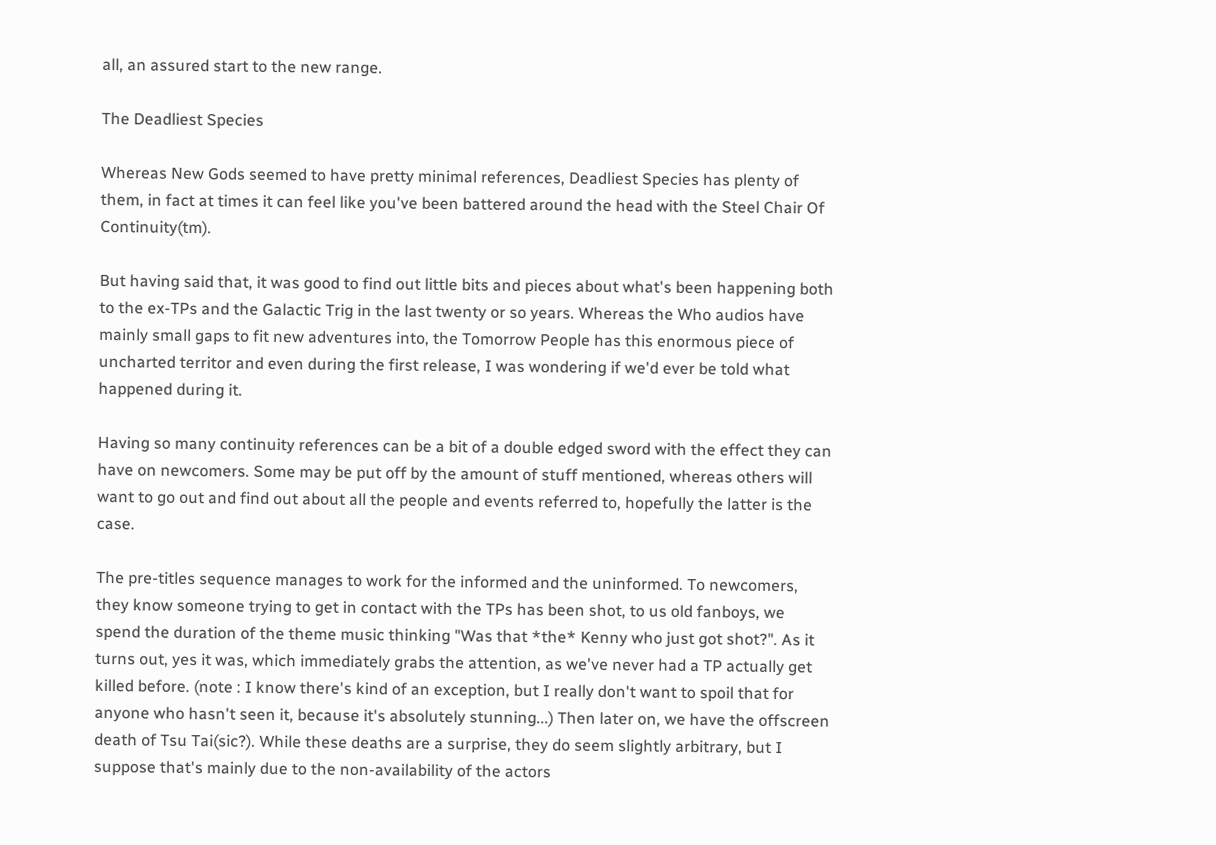all, an assured start to the new range.

The Deadliest Species

Whereas New Gods seemed to have pretty minimal references, Deadliest Species has plenty of them, in fact at times it can feel like you've been battered around the head with the Steel Chair Of Continuity(tm).

But having said that, it was good to find out little bits and pieces about what's been happening both to the ex-TPs and the Galactic Trig in the last twenty or so years. Whereas the Who audios have mainly small gaps to fit new adventures into, the Tomorrow People has this enormous piece of uncharted territor and even during the first release, I was wondering if we'd ever be told what happened during it.

Having so many continuity references can be a bit of a double edged sword with the effect they can have on newcomers. Some may be put off by the amount of stuff mentioned, whereas others will want to go out and find out about all the people and events referred to, hopefully the latter is the case.

The pre-titles sequence manages to work for the informed and the uninformed. To newcomers, they know someone trying to get in contact with the TPs has been shot, to us old fanboys, we spend the duration of the theme music thinking "Was that *the* Kenny who just got shot?". As it turns out, yes it was, which immediately grabs the attention, as we've never had a TP actually get killed before. (note : I know there's kind of an exception, but I really don't want to spoil that for anyone who hasn't seen it, because it's absolutely stunning...) Then later on, we have the offscreen death of Tsu Tai(sic?). While these deaths are a surprise, they do seem slightly arbitrary, but I suppose that's mainly due to the non-availability of the actors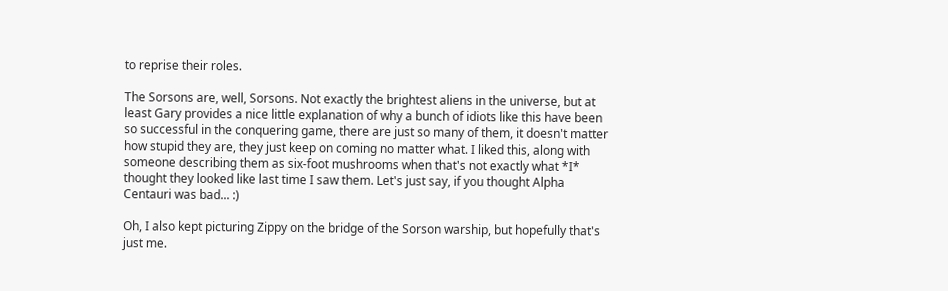to reprise their roles.

The Sorsons are, well, Sorsons. Not exactly the brightest aliens in the universe, but at least Gary provides a nice little explanation of why a bunch of idiots like this have been so successful in the conquering game, there are just so many of them, it doesn't matter how stupid they are, they just keep on coming no matter what. I liked this, along with someone describing them as six-foot mushrooms when that's not exactly what *I* thought they looked like last time I saw them. Let's just say, if you thought Alpha Centauri was bad... :)

Oh, I also kept picturing Zippy on the bridge of the Sorson warship, but hopefully that's just me.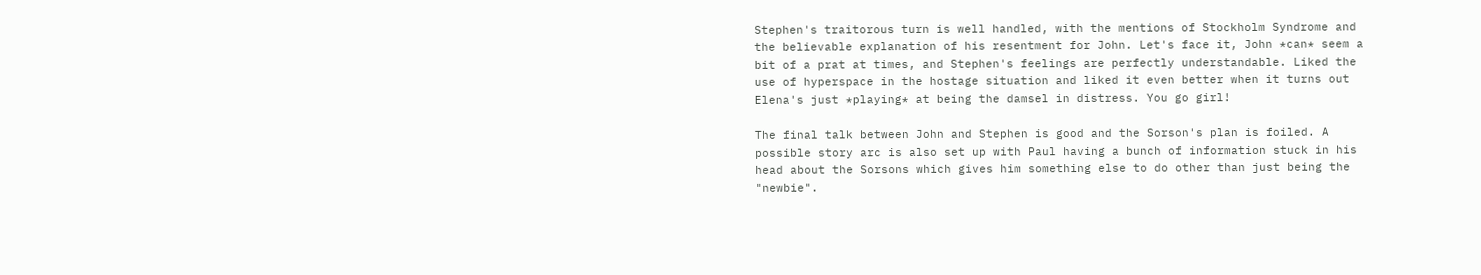Stephen's traitorous turn is well handled, with the mentions of Stockholm Syndrome and the believable explanation of his resentment for John. Let's face it, John *can* seem a bit of a prat at times, and Stephen's feelings are perfectly understandable. Liked the use of hyperspace in the hostage situation and liked it even better when it turns out Elena's just *playing* at being the damsel in distress. You go girl!

The final talk between John and Stephen is good and the Sorson's plan is foiled. A possible story arc is also set up with Paul having a bunch of information stuck in his head about the Sorsons which gives him something else to do other than just being the "newbie".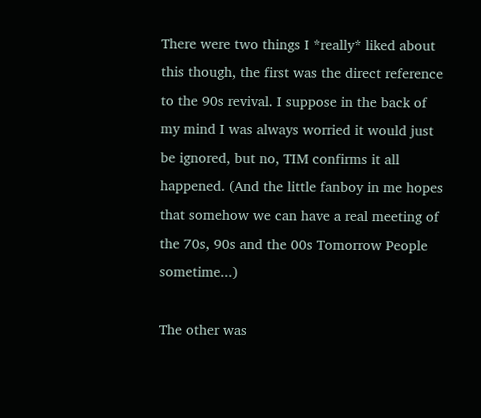There were two things I *really* liked about this though, the first was the direct reference to the 90s revival. I suppose in the back of my mind I was always worried it would just be ignored, but no, TIM confirms it all happened. (And the little fanboy in me hopes that somehow we can have a real meeting of the 70s, 90s and the 00s Tomorrow People sometime...)

The other was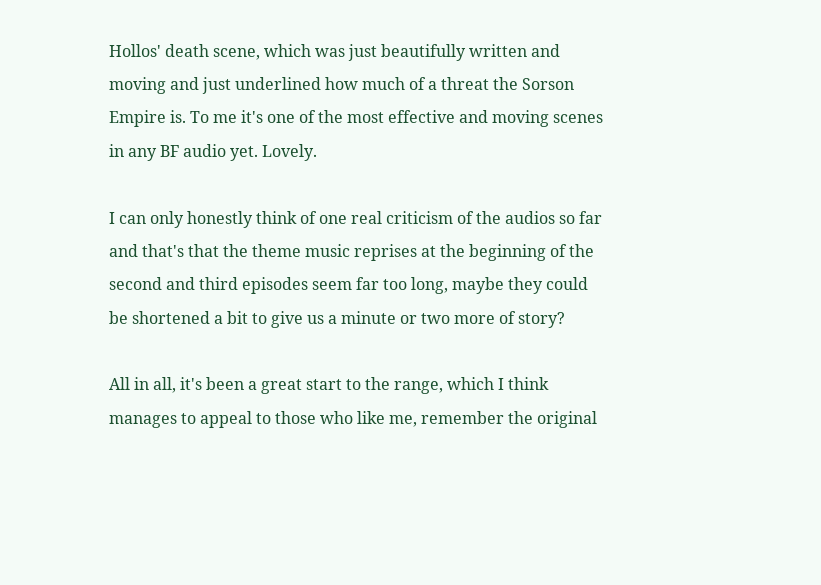Hollos' death scene, which was just beautifully written and moving and just underlined how much of a threat the Sorson Empire is. To me it's one of the most effective and moving scenes in any BF audio yet. Lovely.

I can only honestly think of one real criticism of the audios so far and that's that the theme music reprises at the beginning of the second and third episodes seem far too long, maybe they could be shortened a bit to give us a minute or two more of story?

All in all, it's been a great start to the range, which I think manages to appeal to those who like me, remember the original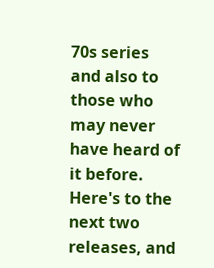70s series and also to those who may never have heard of it before. Here's to the next two releases, and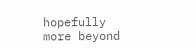hopefully more beyond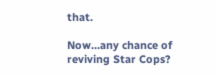that.

Now...any chance of reviving Star Cops?